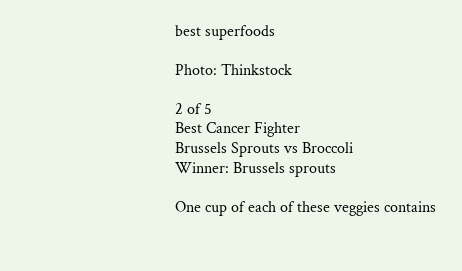best superfoods

Photo: Thinkstock

2 of 5
Best Cancer Fighter
Brussels Sprouts vs Broccoli
Winner: Brussels sprouts

One cup of each of these veggies contains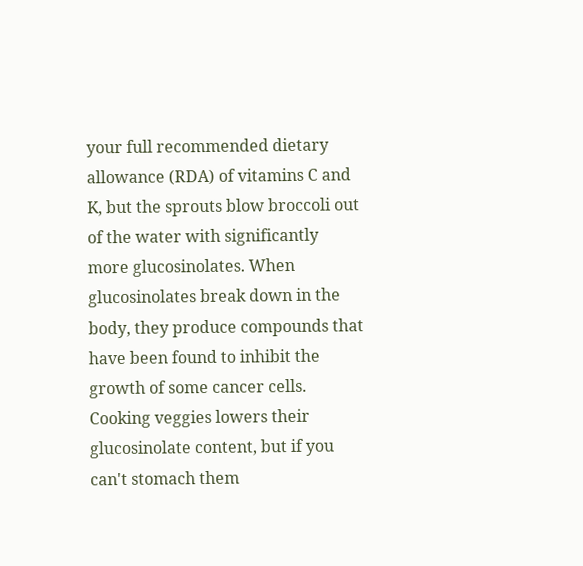your full recommended dietary allowance (RDA) of vitamins C and K, but the sprouts blow broccoli out of the water with significantly more glucosinolates. When glucosinolates break down in the body, they produce compounds that have been found to inhibit the growth of some cancer cells. Cooking veggies lowers their glucosinolate content, but if you can't stomach them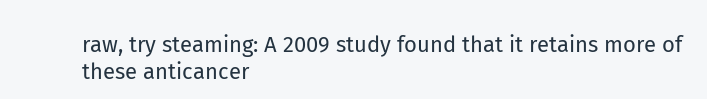raw, try steaming: A 2009 study found that it retains more of these anticancer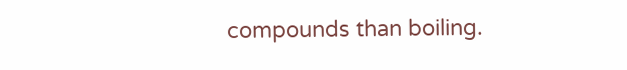compounds than boiling.